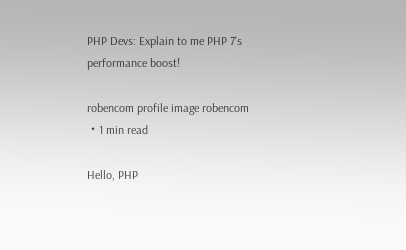PHP Devs: Explain to me PHP 7's performance boost!

robencom profile image robencom ・1 min read

Hello, PHP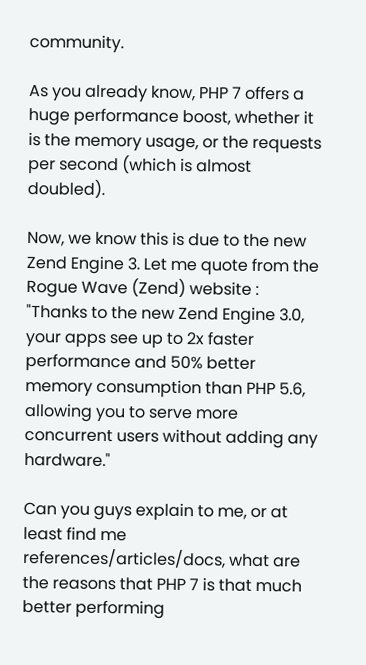community.

As you already know, PHP 7 offers a huge performance boost, whether it is the memory usage, or the requests per second (which is almost doubled).

Now, we know this is due to the new Zend Engine 3. Let me quote from the Rogue Wave (Zend) website :
"Thanks to the new Zend Engine 3.0, your apps see up to 2x faster performance and 50% better memory consumption than PHP 5.6, allowing you to serve more concurrent users without adding any hardware."

Can you guys explain to me, or at least find me references/articles/docs, what are the reasons that PHP 7 is that much better performing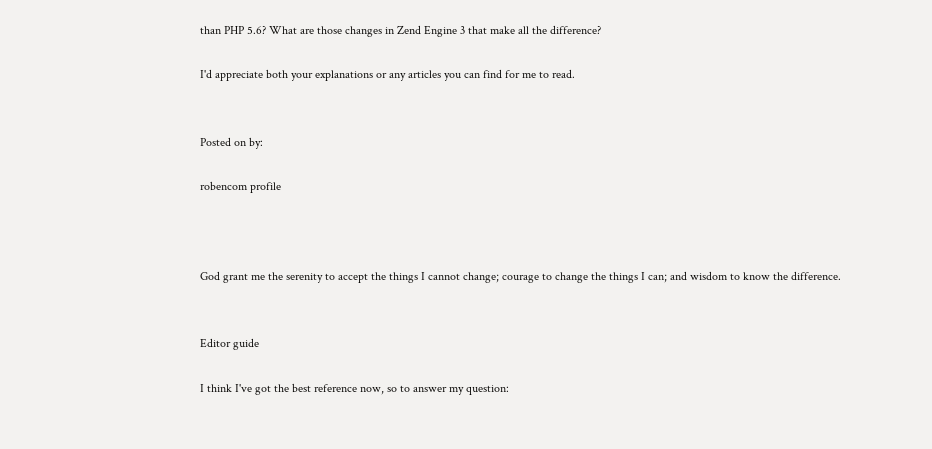than PHP 5.6? What are those changes in Zend Engine 3 that make all the difference?

I'd appreciate both your explanations or any articles you can find for me to read.


Posted on by:

robencom profile



God grant me the serenity to accept the things I cannot change; courage to change the things I can; and wisdom to know the difference.


Editor guide

I think I've got the best reference now, so to answer my question: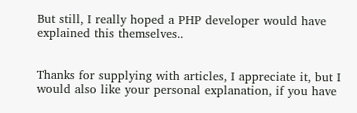But still, I really hoped a PHP developer would have explained this themselves..


Thanks for supplying with articles, I appreciate it, but I would also like your personal explanation, if you have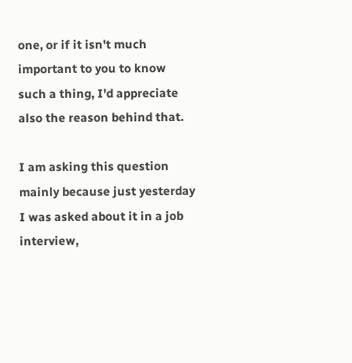one, or if it isn't much important to you to know such a thing, I'd appreciate also the reason behind that.

I am asking this question mainly because just yesterday I was asked about it in a job interview,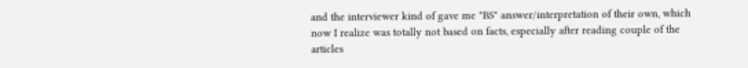and the interviewer kind of gave me "BS" answer/interpretation of their own, which now I realize was totally not based on facts, especially after reading couple of the articles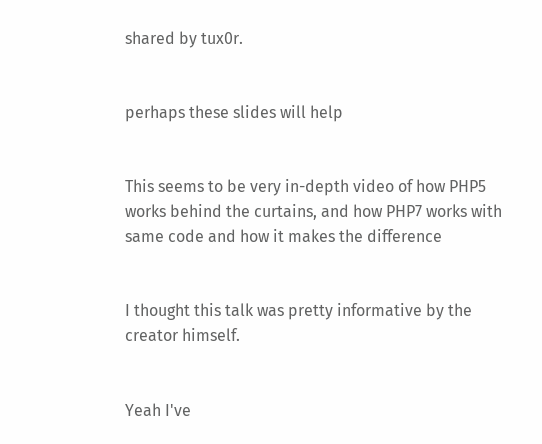shared by tux0r.


perhaps these slides will help


This seems to be very in-depth video of how PHP5 works behind the curtains, and how PHP7 works with same code and how it makes the difference


I thought this talk was pretty informative by the creator himself.


Yeah I've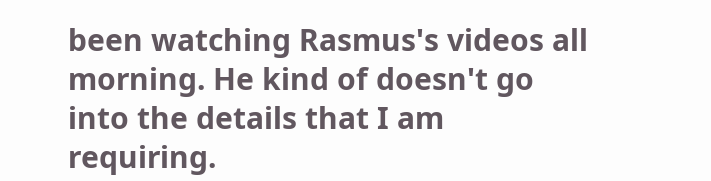been watching Rasmus's videos all morning. He kind of doesn't go into the details that I am requiring.